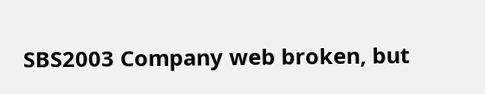SBS2003 Company web broken, but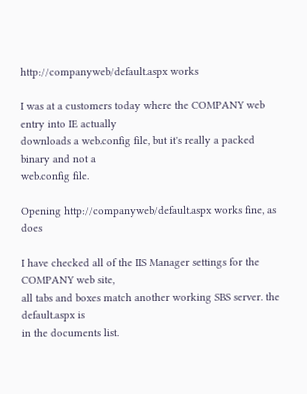http://companyweb/default.aspx works

I was at a customers today where the COMPANY web entry into IE actually
downloads a web.config file, but it's really a packed binary and not a
web.config file.

Opening http://companyweb/default.aspx works fine, as does

I have checked all of the IIS Manager settings for the COMPANY web site,
all tabs and boxes match another working SBS server. the default.aspx is
in the documents list.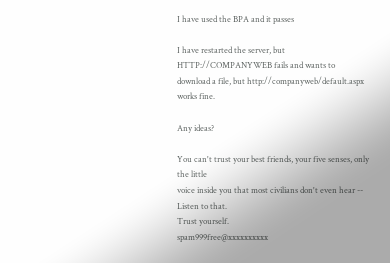I have used the BPA and it passes

I have restarted the server, but HTTP://COMPANYWEB fails and wants to
download a file, but http://companyweb/default.aspx works fine.

Any ideas?

You can't trust your best friends, your five senses, only the little
voice inside you that most civilians don't even hear -- Listen to that.
Trust yourself.
spam999free@xxxxxxxxxx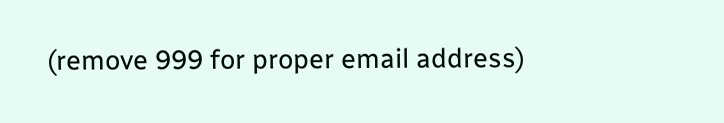(remove 999 for proper email address)